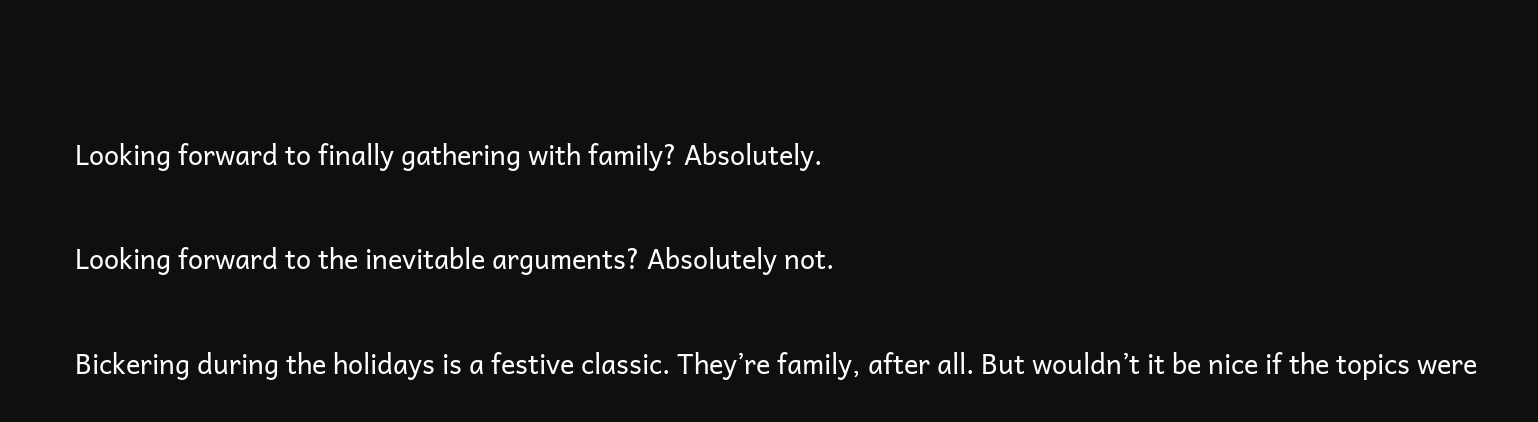Looking forward to finally gathering with family? Absolutely.

Looking forward to the inevitable arguments? Absolutely not.

Bickering during the holidays is a festive classic. They’re family, after all. But wouldn’t it be nice if the topics were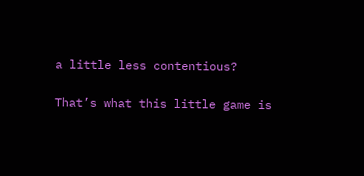a little less contentious?

That’s what this little game is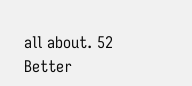all about. 52 Better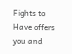Fights to Have offers you and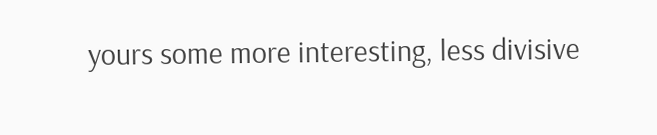yours some more interesting, less divisive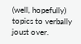(well, hopefully) topics to verbally joust over.